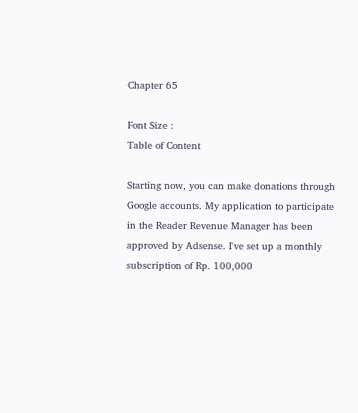Chapter 65

Font Size :
Table of Content

Starting now, you can make donations through Google accounts. My application to participate in the Reader Revenue Manager has been approved by Adsense. I've set up a monthly subscription of Rp. 100,000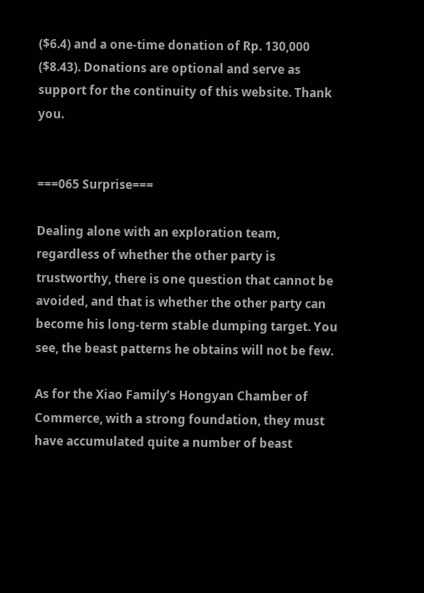($6.4) and a one-time donation of Rp. 130,000 ($8.43). Donations are optional and serve as support for the continuity of this website. Thank you.


===065 Surprise===

Dealing alone with an exploration team, regardless of whether the other party is trustworthy, there is one question that cannot be avoided, and that is whether the other party can become his long-term stable dumping target. You see, the beast patterns he obtains will not be few.

As for the Xiao Family’s Hongyan Chamber of Commerce, with a strong foundation, they must have accumulated quite a number of beast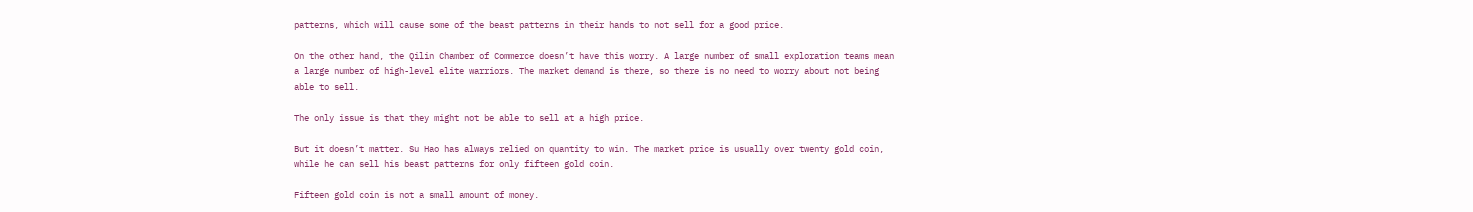patterns, which will cause some of the beast patterns in their hands to not sell for a good price.

On the other hand, the Qilin Chamber of Commerce doesn’t have this worry. A large number of small exploration teams mean a large number of high-level elite warriors. The market demand is there, so there is no need to worry about not being able to sell.

The only issue is that they might not be able to sell at a high price.

But it doesn’t matter. Su Hao has always relied on quantity to win. The market price is usually over twenty gold coin, while he can sell his beast patterns for only fifteen gold coin.

Fifteen gold coin is not a small amount of money.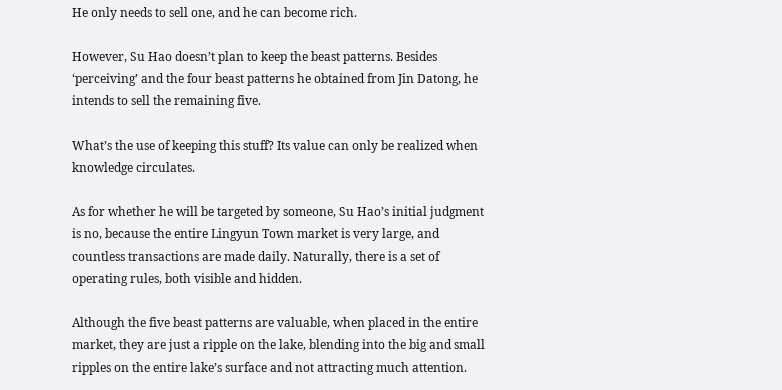He only needs to sell one, and he can become rich.

However, Su Hao doesn’t plan to keep the beast patterns. Besides ‘perceiving’ and the four beast patterns he obtained from Jin Datong, he intends to sell the remaining five.

What’s the use of keeping this stuff? Its value can only be realized when knowledge circulates.

As for whether he will be targeted by someone, Su Hao’s initial judgment is no, because the entire Lingyun Town market is very large, and countless transactions are made daily. Naturally, there is a set of operating rules, both visible and hidden.

Although the five beast patterns are valuable, when placed in the entire market, they are just a ripple on the lake, blending into the big and small ripples on the entire lake’s surface and not attracting much attention.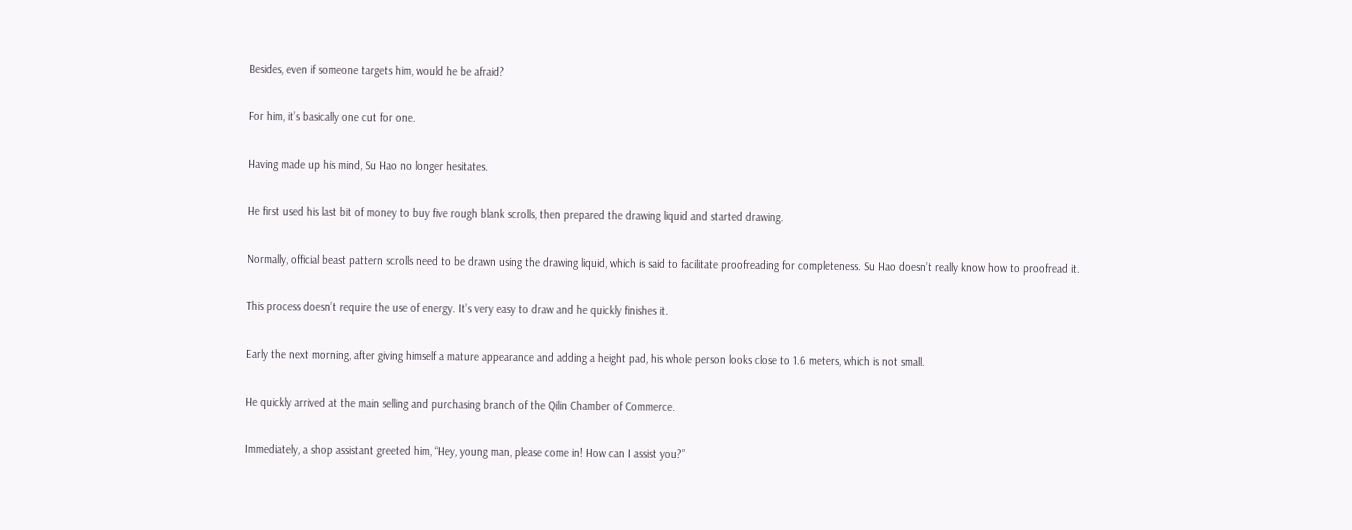Besides, even if someone targets him, would he be afraid?

For him, it’s basically one cut for one.

Having made up his mind, Su Hao no longer hesitates.

He first used his last bit of money to buy five rough blank scrolls, then prepared the drawing liquid and started drawing.

Normally, official beast pattern scrolls need to be drawn using the drawing liquid, which is said to facilitate proofreading for completeness. Su Hao doesn’t really know how to proofread it.

This process doesn’t require the use of energy. It’s very easy to draw and he quickly finishes it.

Early the next morning, after giving himself a mature appearance and adding a height pad, his whole person looks close to 1.6 meters, which is not small.

He quickly arrived at the main selling and purchasing branch of the Qilin Chamber of Commerce.

Immediately, a shop assistant greeted him, “Hey, young man, please come in! How can I assist you?”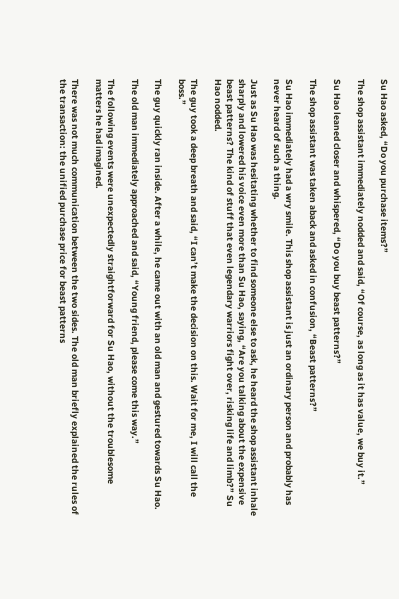Su Hao asked, “Do you purchase items?”

The shop assistant immediately nodded and said, “Of course, as long as it has value, we buy it.”

Su Hao leaned closer and whispered, “Do you buy beast patterns?”

The shop assistant was taken aback and asked in confusion, “Beast patterns?”

Su Hao immediately had a wry smile. This shop assistant is just an ordinary person and probably has never heard of such a thing.

Just as Su Hao was hesitating whether to find someone else to ask, he heard the shop assistant inhale sharply and lowered his voice even more than Su Hao, saying, “Are you talking about the expensive beast patterns? The kind of stuff that even legendary warriors fight over, risking life and limb?” Su Hao nodded.

The guy took a deep breath and said, “I can’t make the decision on this. Wait for me, I will call the boss.”

The guy quickly ran inside. After a while, he came out with an old man and gestured towards Su Hao.

The old man immediately approached and said, “Young friend, please come this way.”

The following events were unexpectedly straightforward for Su Hao, without the troublesome matters he had imagined.

There was not much communication between the two sides. The old man briefly explained the rules of the transaction: the unified purchase price for beast patterns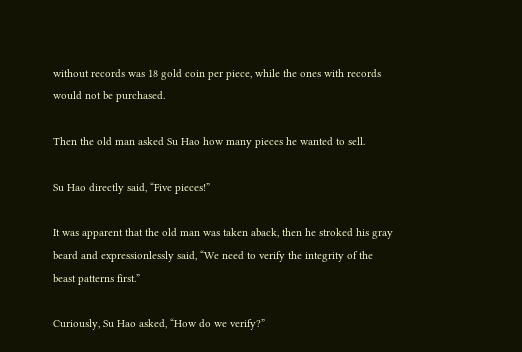without records was 18 gold coin per piece, while the ones with records would not be purchased.

Then the old man asked Su Hao how many pieces he wanted to sell.

Su Hao directly said, “Five pieces!”

It was apparent that the old man was taken aback, then he stroked his gray beard and expressionlessly said, “We need to verify the integrity of the beast patterns first.”

Curiously, Su Hao asked, “How do we verify?”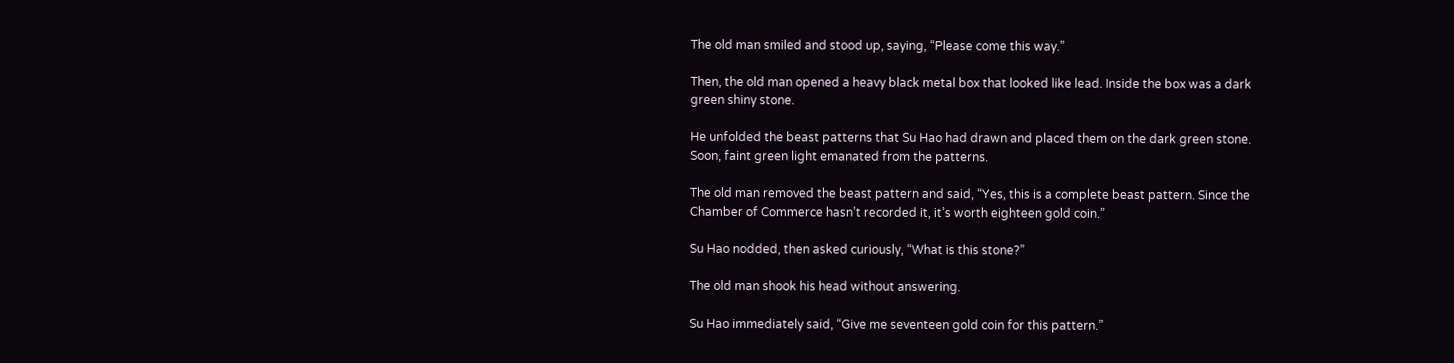The old man smiled and stood up, saying, “Please come this way.”

Then, the old man opened a heavy black metal box that looked like lead. Inside the box was a dark green shiny stone.

He unfolded the beast patterns that Su Hao had drawn and placed them on the dark green stone. Soon, faint green light emanated from the patterns.

The old man removed the beast pattern and said, “Yes, this is a complete beast pattern. Since the Chamber of Commerce hasn’t recorded it, it’s worth eighteen gold coin.”

Su Hao nodded, then asked curiously, “What is this stone?”

The old man shook his head without answering.

Su Hao immediately said, “Give me seventeen gold coin for this pattern.”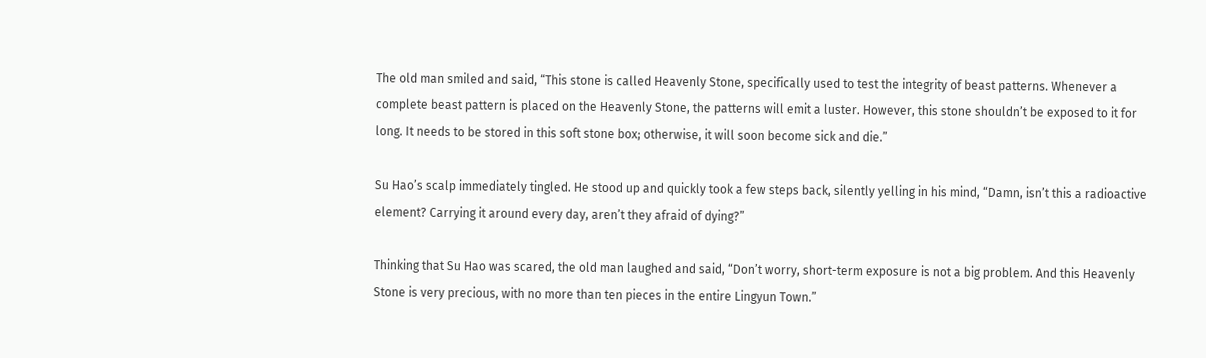The old man smiled and said, “This stone is called Heavenly Stone, specifically used to test the integrity of beast patterns. Whenever a complete beast pattern is placed on the Heavenly Stone, the patterns will emit a luster. However, this stone shouldn’t be exposed to it for long. It needs to be stored in this soft stone box; otherwise, it will soon become sick and die.”

Su Hao’s scalp immediately tingled. He stood up and quickly took a few steps back, silently yelling in his mind, “Damn, isn’t this a radioactive element? Carrying it around every day, aren’t they afraid of dying?”

Thinking that Su Hao was scared, the old man laughed and said, “Don’t worry, short-term exposure is not a big problem. And this Heavenly Stone is very precious, with no more than ten pieces in the entire Lingyun Town.”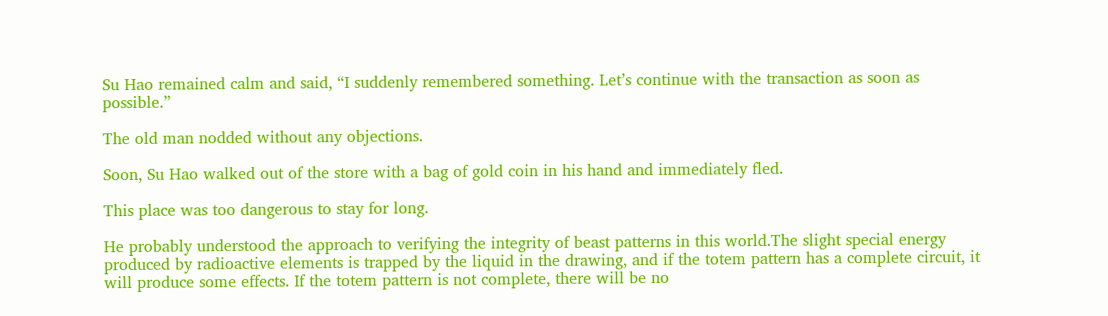Su Hao remained calm and said, “I suddenly remembered something. Let’s continue with the transaction as soon as possible.”

The old man nodded without any objections.

Soon, Su Hao walked out of the store with a bag of gold coin in his hand and immediately fled.

This place was too dangerous to stay for long.

He probably understood the approach to verifying the integrity of beast patterns in this world.The slight special energy produced by radioactive elements is trapped by the liquid in the drawing, and if the totem pattern has a complete circuit, it will produce some effects. If the totem pattern is not complete, there will be no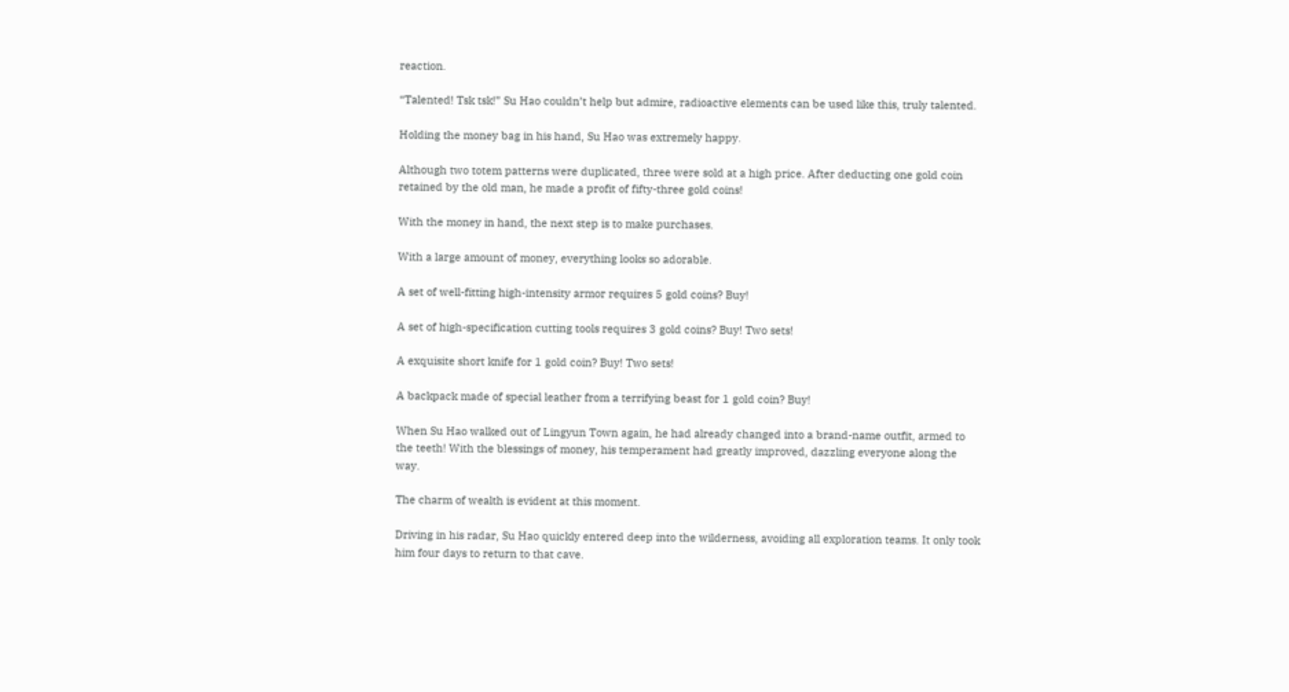reaction.

“Talented! Tsk tsk!” Su Hao couldn’t help but admire, radioactive elements can be used like this, truly talented.

Holding the money bag in his hand, Su Hao was extremely happy.

Although two totem patterns were duplicated, three were sold at a high price. After deducting one gold coin retained by the old man, he made a profit of fifty-three gold coins!

With the money in hand, the next step is to make purchases.

With a large amount of money, everything looks so adorable.

A set of well-fitting high-intensity armor requires 5 gold coins? Buy!

A set of high-specification cutting tools requires 3 gold coins? Buy! Two sets!

A exquisite short knife for 1 gold coin? Buy! Two sets!

A backpack made of special leather from a terrifying beast for 1 gold coin? Buy!

When Su Hao walked out of Lingyun Town again, he had already changed into a brand-name outfit, armed to the teeth! With the blessings of money, his temperament had greatly improved, dazzling everyone along the way.

The charm of wealth is evident at this moment.

Driving in his radar, Su Hao quickly entered deep into the wilderness, avoiding all exploration teams. It only took him four days to return to that cave.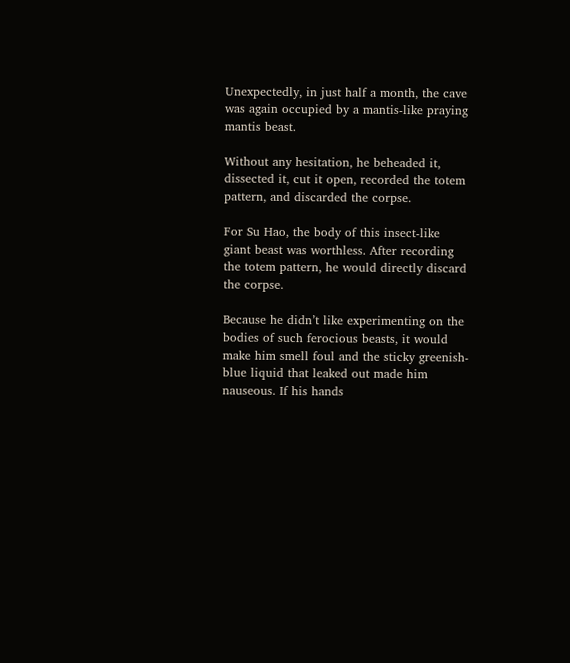Unexpectedly, in just half a month, the cave was again occupied by a mantis-like praying mantis beast.

Without any hesitation, he beheaded it, dissected it, cut it open, recorded the totem pattern, and discarded the corpse.

For Su Hao, the body of this insect-like giant beast was worthless. After recording the totem pattern, he would directly discard the corpse.

Because he didn’t like experimenting on the bodies of such ferocious beasts, it would make him smell foul and the sticky greenish-blue liquid that leaked out made him nauseous. If his hands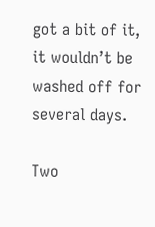got a bit of it, it wouldn’t be washed off for several days.

Two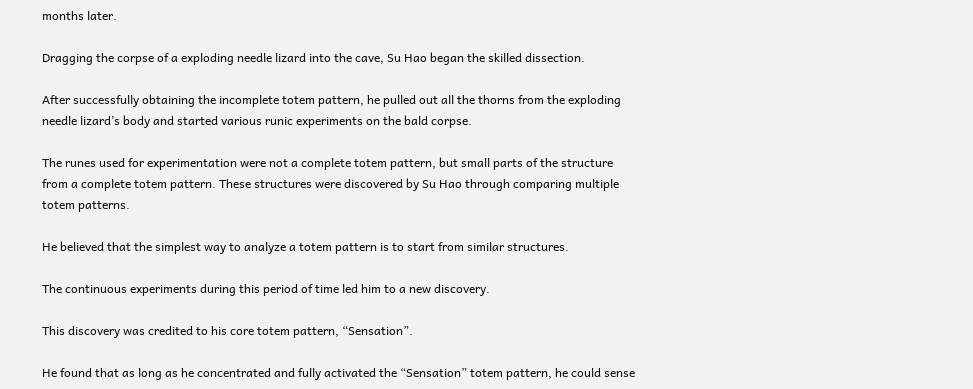months later.

Dragging the corpse of a exploding needle lizard into the cave, Su Hao began the skilled dissection.

After successfully obtaining the incomplete totem pattern, he pulled out all the thorns from the exploding needle lizard’s body and started various runic experiments on the bald corpse.

The runes used for experimentation were not a complete totem pattern, but small parts of the structure from a complete totem pattern. These structures were discovered by Su Hao through comparing multiple totem patterns.

He believed that the simplest way to analyze a totem pattern is to start from similar structures.

The continuous experiments during this period of time led him to a new discovery.

This discovery was credited to his core totem pattern, “Sensation”.

He found that as long as he concentrated and fully activated the “Sensation” totem pattern, he could sense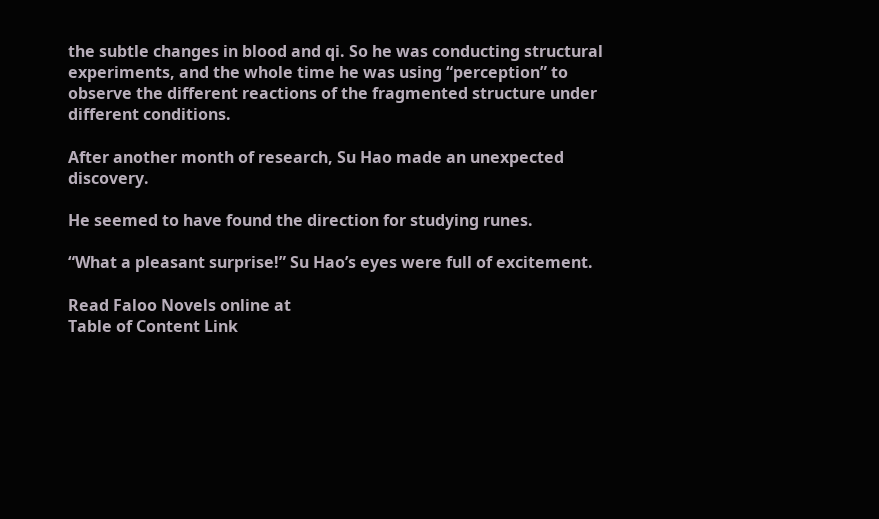the subtle changes in blood and qi. So he was conducting structural experiments, and the whole time he was using “perception” to observe the different reactions of the fragmented structure under different conditions.

After another month of research, Su Hao made an unexpected discovery.

He seemed to have found the direction for studying runes.

“What a pleasant surprise!” Su Hao’s eyes were full of excitement.

Read Faloo Novels online at
Table of Content Link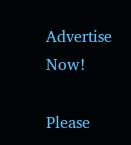Advertise Now!

Please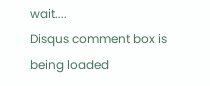wait....
Disqus comment box is being loaded